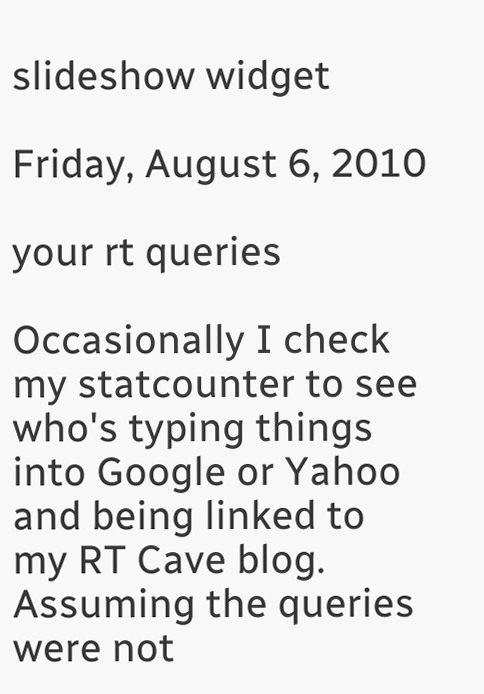slideshow widget

Friday, August 6, 2010

your rt queries

Occasionally I check my statcounter to see who's typing things into Google or Yahoo and being linked to my RT Cave blog. Assuming the queries were not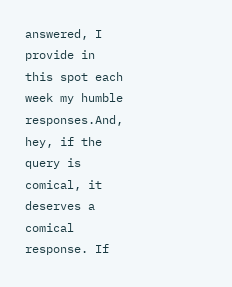answered, I provide in this spot each week my humble responses.And, hey, if the query is comical, it deserves a comical response. If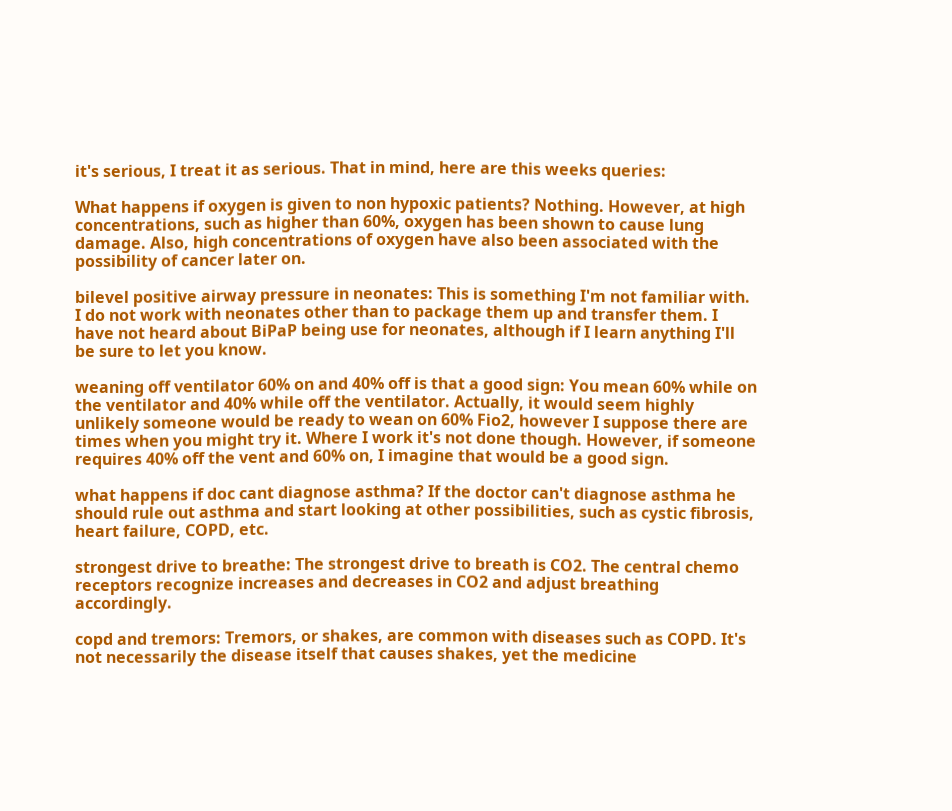it's serious, I treat it as serious. That in mind, here are this weeks queries:

What happens if oxygen is given to non hypoxic patients? Nothing. However, at high concentrations, such as higher than 60%, oxygen has been shown to cause lung damage. Also, high concentrations of oxygen have also been associated with the possibility of cancer later on.

bilevel positive airway pressure in neonates: This is something I'm not familiar with. I do not work with neonates other than to package them up and transfer them. I have not heard about BiPaP being use for neonates, although if I learn anything I'll be sure to let you know.

weaning off ventilator 60% on and 40% off is that a good sign: You mean 60% while on the ventilator and 40% while off the ventilator. Actually, it would seem highly unlikely someone would be ready to wean on 60% Fio2, however I suppose there are times when you might try it. Where I work it's not done though. However, if someone requires 40% off the vent and 60% on, I imagine that would be a good sign.

what happens if doc cant diagnose asthma? If the doctor can't diagnose asthma he should rule out asthma and start looking at other possibilities, such as cystic fibrosis, heart failure, COPD, etc.

strongest drive to breathe: The strongest drive to breath is CO2. The central chemo receptors recognize increases and decreases in CO2 and adjust breathing accordingly.

copd and tremors: Tremors, or shakes, are common with diseases such as COPD. It's not necessarily the disease itself that causes shakes, yet the medicine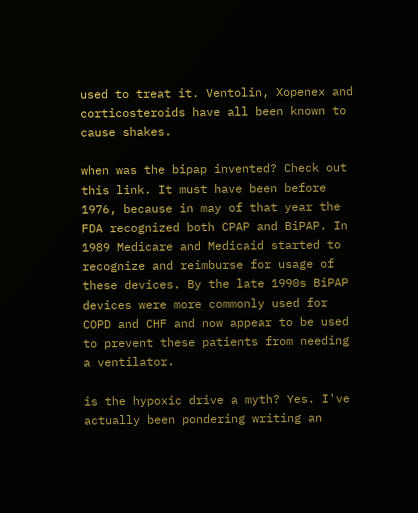used to treat it. Ventolin, Xopenex and corticosteroids have all been known to cause shakes.

when was the bipap invented? Check out this link. It must have been before 1976, because in may of that year the FDA recognized both CPAP and BiPAP. In 1989 Medicare and Medicaid started to recognize and reimburse for usage of these devices. By the late 1990s BiPAP devices were more commonly used for COPD and CHF and now appear to be used to prevent these patients from needing a ventilator.

is the hypoxic drive a myth? Yes. I've actually been pondering writing an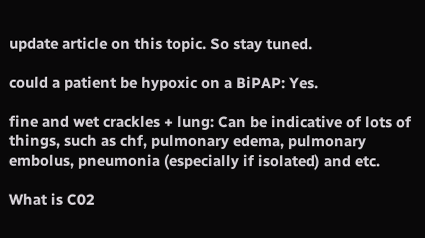update article on this topic. So stay tuned.

could a patient be hypoxic on a BiPAP: Yes.

fine and wet crackles + lung: Can be indicative of lots of things, such as chf, pulmonary edema, pulmonary embolus, pneumonia (especially if isolated) and etc.

What is C02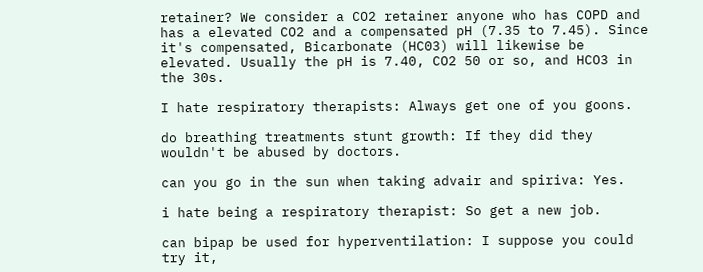retainer? We consider a CO2 retainer anyone who has COPD and has a elevated CO2 and a compensated pH (7.35 to 7.45). Since it's compensated, Bicarbonate (HC03) will likewise be elevated. Usually the pH is 7.40, CO2 50 or so, and HCO3 in the 30s.

I hate respiratory therapists: Always get one of you goons.

do breathing treatments stunt growth: If they did they wouldn't be abused by doctors.

can you go in the sun when taking advair and spiriva: Yes.

i hate being a respiratory therapist: So get a new job.

can bipap be used for hyperventilation: I suppose you could try it,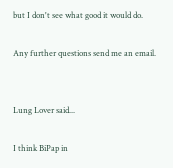but I don't see what good it would do.

Any further questions send me an email.


Lung Lover said...

I think BiPap in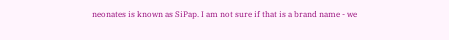neonates is known as SiPap. I am not sure if that is a brand name - we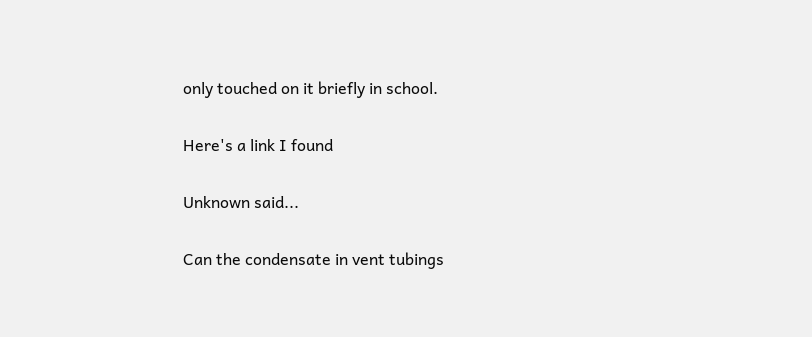only touched on it briefly in school.

Here's a link I found

Unknown said...

Can the condensate in vent tubings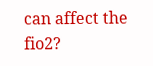can affect the fio2?